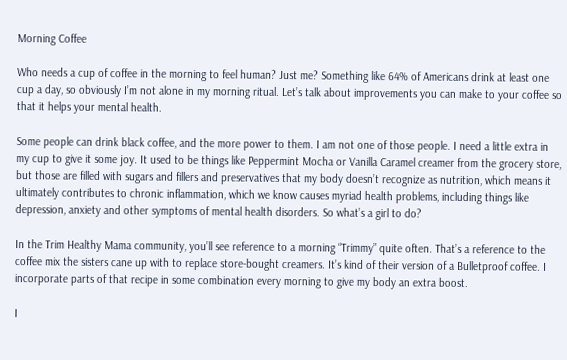Morning Coffee

Who needs a cup of coffee in the morning to feel human? Just me? Something like 64% of Americans drink at least one cup a day, so obviously I’m not alone in my morning ritual. Let’s talk about improvements you can make to your coffee so that it helps your mental health.

Some people can drink black coffee, and the more power to them. I am not one of those people. I need a little extra in my cup to give it some joy. It used to be things like Peppermint Mocha or Vanilla Caramel creamer from the grocery store, but those are filled with sugars and fillers and preservatives that my body doesn’t recognize as nutrition, which means it ultimately contributes to chronic inflammation, which we know causes myriad health problems, including things like depression, anxiety and other symptoms of mental health disorders. So what’s a girl to do?

In the Trim Healthy Mama community, you’ll see reference to a morning “Trimmy” quite often. That’s a reference to the coffee mix the sisters cane up with to replace store-bought creamers. It’s kind of their version of a Bulletproof coffee. I incorporate parts of that recipe in some combination every morning to give my body an extra boost.

I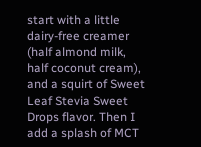start with a little dairy-free creamer (half almond milk, half coconut cream), and a squirt of Sweet Leaf Stevia Sweet Drops flavor. Then I add a splash of MCT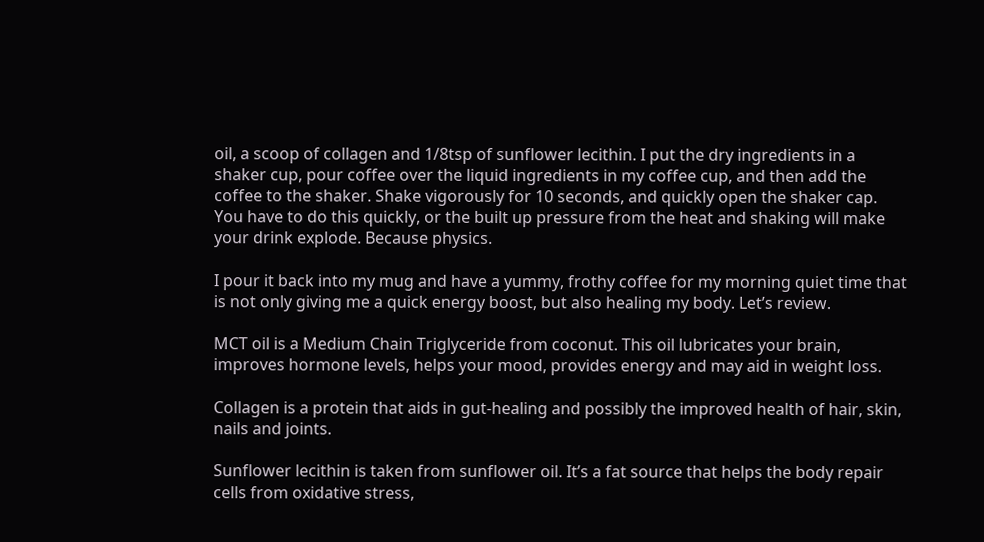oil, a scoop of collagen and 1/8tsp of sunflower lecithin. I put the dry ingredients in a shaker cup, pour coffee over the liquid ingredients in my coffee cup, and then add the coffee to the shaker. Shake vigorously for 10 seconds, and quickly open the shaker cap. You have to do this quickly, or the built up pressure from the heat and shaking will make your drink explode. Because physics.

I pour it back into my mug and have a yummy, frothy coffee for my morning quiet time that is not only giving me a quick energy boost, but also healing my body. Let’s review.

MCT oil is a Medium Chain Triglyceride from coconut. This oil lubricates your brain, improves hormone levels, helps your mood, provides energy and may aid in weight loss.

Collagen is a protein that aids in gut-healing and possibly the improved health of hair, skin, nails and joints.

Sunflower lecithin is taken from sunflower oil. It’s a fat source that helps the body repair cells from oxidative stress,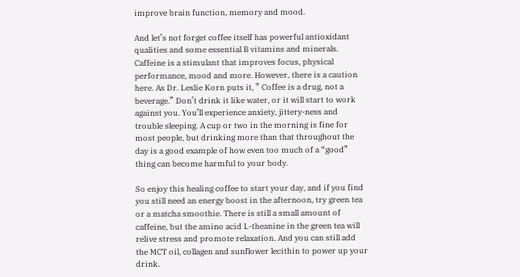improve brain function, memory and mood.

And let’s not forget coffee itself has powerful antioxidant qualities and some essential B vitamins and minerals. Caffeine is a stimulant that improves focus, physical performance, mood and more. However, there is a caution here. As Dr. Leslie Korn puts it, ” Coffee is a drug, not a beverage.” Don’t drink it like water, or it will start to work against you. You’ll experience anxiety, jittery-ness and trouble sleeping. A cup or two in the morning is fine for most people, but drinking more than that throughout the day is a good example of how even too much of a “good” thing can become harmful to your body.

So enjoy this healing coffee to start your day, and if you find you still need an energy boost in the afternoon, try green tea or a matcha smoothie. There is still a small amount of caffeine, but the amino acid L-theanine in the green tea will relive stress and promote relaxation. And you can still add the MCT oil, collagen and sunflower lecithin to power up your drink.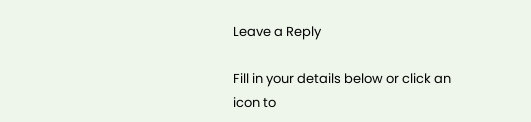Leave a Reply

Fill in your details below or click an icon to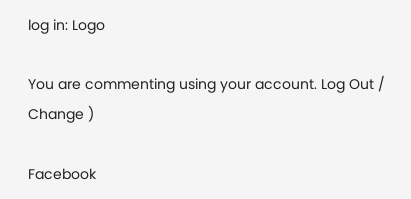log in: Logo

You are commenting using your account. Log Out /  Change )

Facebook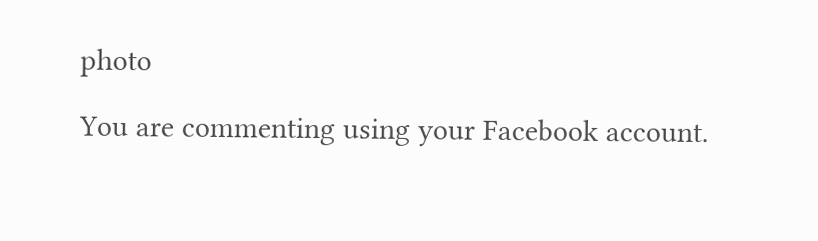photo

You are commenting using your Facebook account.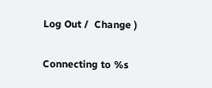Log Out /  Change )

Connecting to %s